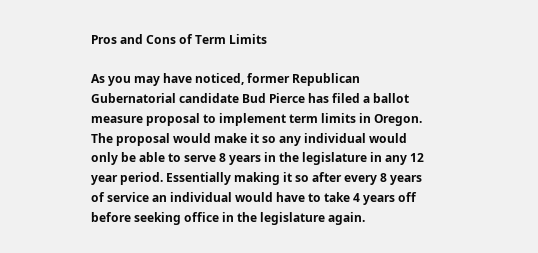Pros and Cons of Term Limits

As you may have noticed, former Republican Gubernatorial candidate Bud Pierce has filed a ballot measure proposal to implement term limits in Oregon. The proposal would make it so any individual would only be able to serve 8 years in the legislature in any 12 year period. Essentially making it so after every 8 years of service an individual would have to take 4 years off before seeking office in the legislature again.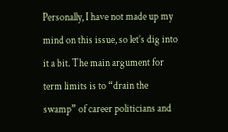Personally, I have not made up my mind on this issue, so let’s dig into it a bit. The main argument for term limits is to “drain the swamp” of career politicians and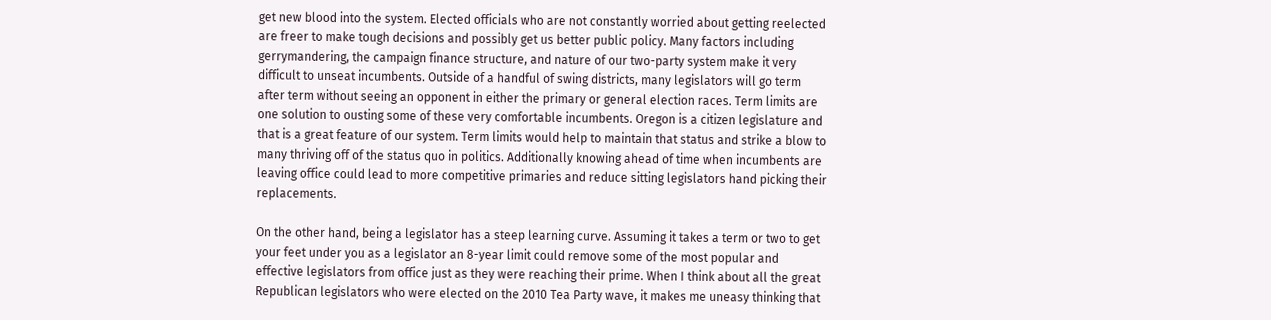get new blood into the system. Elected officials who are not constantly worried about getting reelected are freer to make tough decisions and possibly get us better public policy. Many factors including gerrymandering, the campaign finance structure, and nature of our two-party system make it very difficult to unseat incumbents. Outside of a handful of swing districts, many legislators will go term after term without seeing an opponent in either the primary or general election races. Term limits are one solution to ousting some of these very comfortable incumbents. Oregon is a citizen legislature and that is a great feature of our system. Term limits would help to maintain that status and strike a blow to many thriving off of the status quo in politics. Additionally knowing ahead of time when incumbents are leaving office could lead to more competitive primaries and reduce sitting legislators hand picking their replacements.

On the other hand, being a legislator has a steep learning curve. Assuming it takes a term or two to get your feet under you as a legislator an 8-year limit could remove some of the most popular and effective legislators from office just as they were reaching their prime. When I think about all the great Republican legislators who were elected on the 2010 Tea Party wave, it makes me uneasy thinking that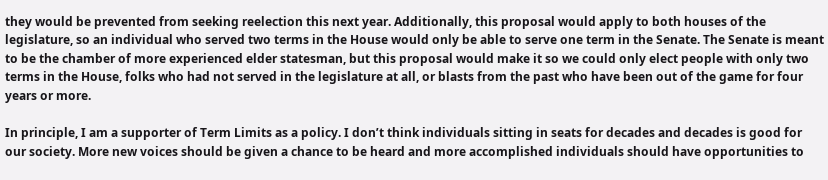they would be prevented from seeking reelection this next year. Additionally, this proposal would apply to both houses of the legislature, so an individual who served two terms in the House would only be able to serve one term in the Senate. The Senate is meant to be the chamber of more experienced elder statesman, but this proposal would make it so we could only elect people with only two terms in the House, folks who had not served in the legislature at all, or blasts from the past who have been out of the game for four years or more.

In principle, I am a supporter of Term Limits as a policy. I don’t think individuals sitting in seats for decades and decades is good for our society. More new voices should be given a chance to be heard and more accomplished individuals should have opportunities to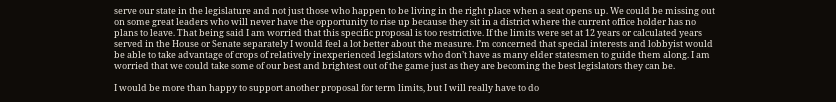serve our state in the legislature and not just those who happen to be living in the right place when a seat opens up. We could be missing out on some great leaders who will never have the opportunity to rise up because they sit in a district where the current office holder has no plans to leave. That being said I am worried that this specific proposal is too restrictive. If the limits were set at 12 years or calculated years served in the House or Senate separately I would feel a lot better about the measure. I’m concerned that special interests and lobbyist would be able to take advantage of crops of relatively inexperienced legislators who don’t have as many elder statesmen to guide them along. I am worried that we could take some of our best and brightest out of the game just as they are becoming the best legislators they can be.

I would be more than happy to support another proposal for term limits, but I will really have to do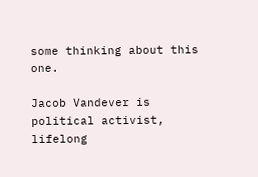some thinking about this one.

Jacob Vandever is political activist, lifelong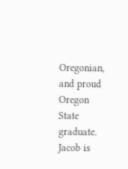Oregonian, and proud Oregon State graduate. Jacob is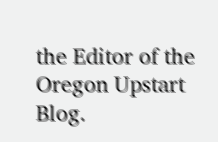the Editor of the Oregon Upstart Blog.